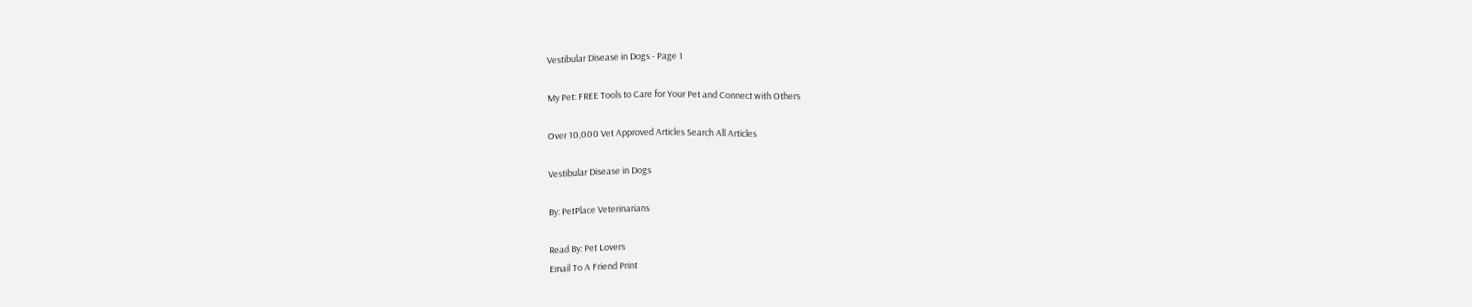Vestibular Disease in Dogs - Page 1

My Pet: FREE Tools to Care for Your Pet and Connect with Others

Over 10,000 Vet Approved Articles Search All Articles

Vestibular Disease in Dogs

By: PetPlace Veterinarians

Read By: Pet Lovers
Email To A Friend Print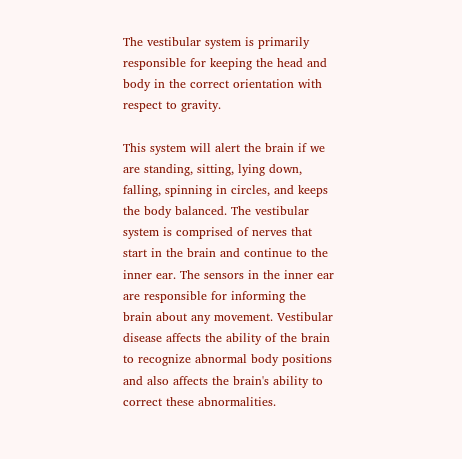The vestibular system is primarily responsible for keeping the head and body in the correct orientation with respect to gravity.

This system will alert the brain if we are standing, sitting, lying down, falling, spinning in circles, and keeps the body balanced. The vestibular system is comprised of nerves that start in the brain and continue to the inner ear. The sensors in the inner ear are responsible for informing the brain about any movement. Vestibular disease affects the ability of the brain to recognize abnormal body positions and also affects the brain's ability to correct these abnormalities.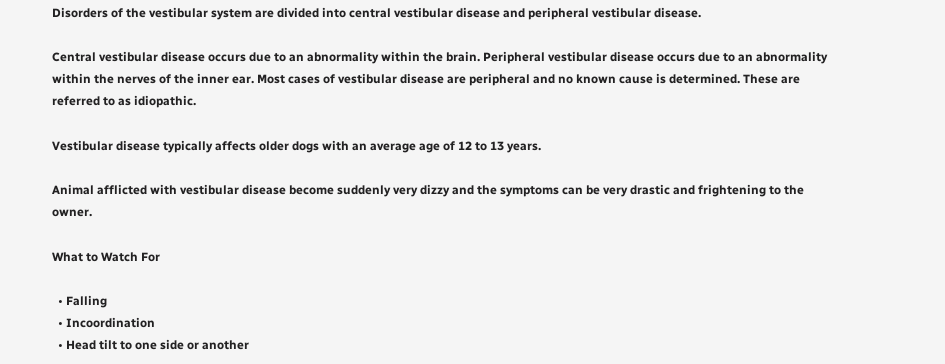Disorders of the vestibular system are divided into central vestibular disease and peripheral vestibular disease.

Central vestibular disease occurs due to an abnormality within the brain. Peripheral vestibular disease occurs due to an abnormality within the nerves of the inner ear. Most cases of vestibular disease are peripheral and no known cause is determined. These are referred to as idiopathic.

Vestibular disease typically affects older dogs with an average age of 12 to 13 years.

Animal afflicted with vestibular disease become suddenly very dizzy and the symptoms can be very drastic and frightening to the owner.

What to Watch For

  • Falling
  • Incoordination
  • Head tilt to one side or another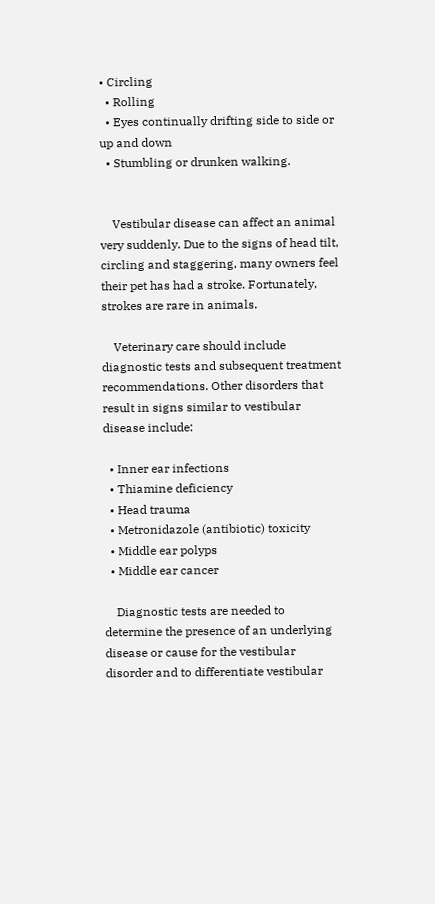• Circling
  • Rolling
  • Eyes continually drifting side to side or up and down
  • Stumbling or drunken walking.


    Vestibular disease can affect an animal very suddenly. Due to the signs of head tilt, circling and staggering, many owners feel their pet has had a stroke. Fortunately, strokes are rare in animals.

    Veterinary care should include diagnostic tests and subsequent treatment recommendations. Other disorders that result in signs similar to vestibular disease include:

  • Inner ear infections
  • Thiamine deficiency
  • Head trauma
  • Metronidazole (antibiotic) toxicity
  • Middle ear polyps
  • Middle ear cancer

    Diagnostic tests are needed to determine the presence of an underlying disease or cause for the vestibular disorder and to differentiate vestibular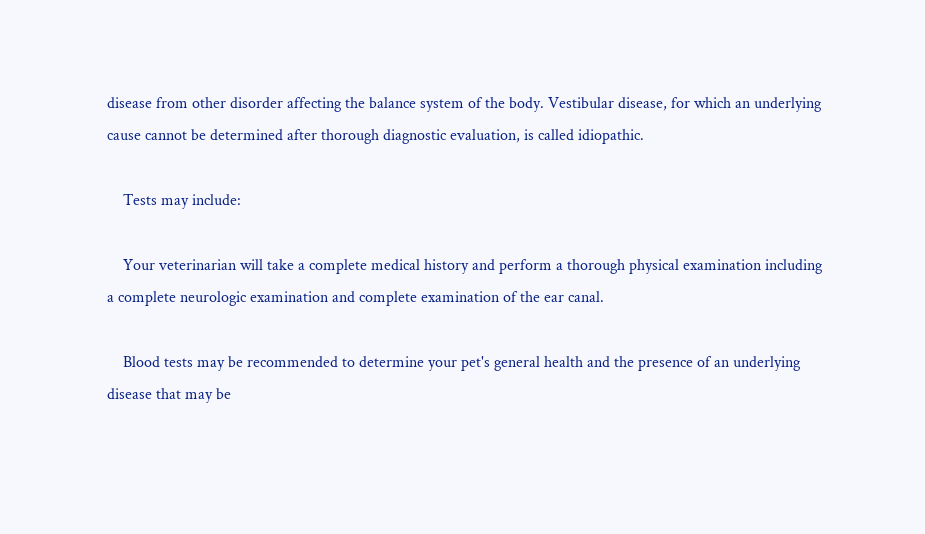disease from other disorder affecting the balance system of the body. Vestibular disease, for which an underlying cause cannot be determined after thorough diagnostic evaluation, is called idiopathic.

    Tests may include:

    Your veterinarian will take a complete medical history and perform a thorough physical examination including a complete neurologic examination and complete examination of the ear canal.

    Blood tests may be recommended to determine your pet's general health and the presence of an underlying disease that may be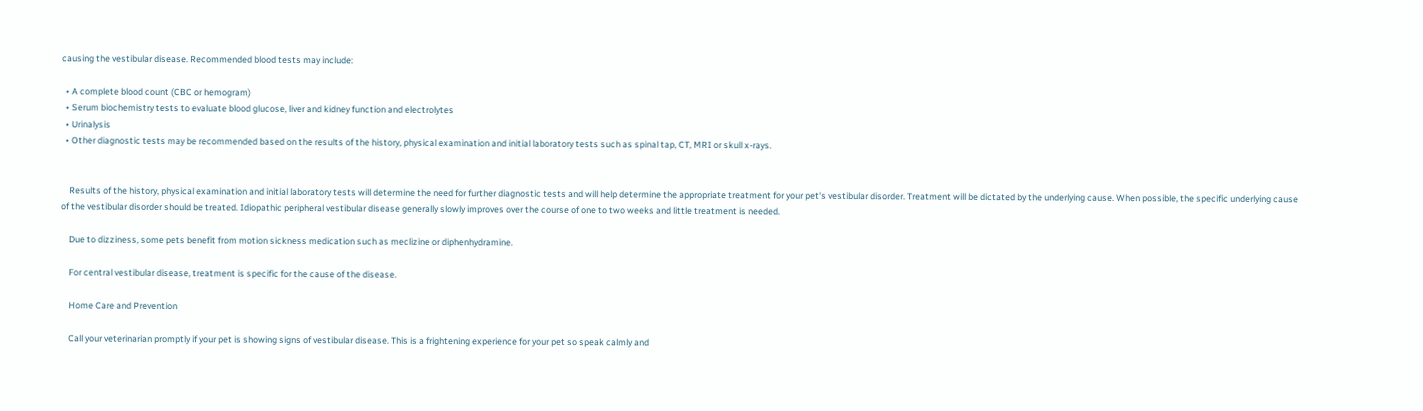causing the vestibular disease. Recommended blood tests may include:

  • A complete blood count (CBC or hemogram)
  • Serum biochemistry tests to evaluate blood glucose, liver and kidney function and electrolytes
  • Urinalysis
  • Other diagnostic tests may be recommended based on the results of the history, physical examination and initial laboratory tests such as spinal tap, CT, MRI or skull x-rays.


    Results of the history, physical examination and initial laboratory tests will determine the need for further diagnostic tests and will help determine the appropriate treatment for your pet's vestibular disorder. Treatment will be dictated by the underlying cause. When possible, the specific underlying cause of the vestibular disorder should be treated. Idiopathic peripheral vestibular disease generally slowly improves over the course of one to two weeks and little treatment is needed.

    Due to dizziness, some pets benefit from motion sickness medication such as meclizine or diphenhydramine.

    For central vestibular disease, treatment is specific for the cause of the disease.

    Home Care and Prevention

    Call your veterinarian promptly if your pet is showing signs of vestibular disease. This is a frightening experience for your pet so speak calmly and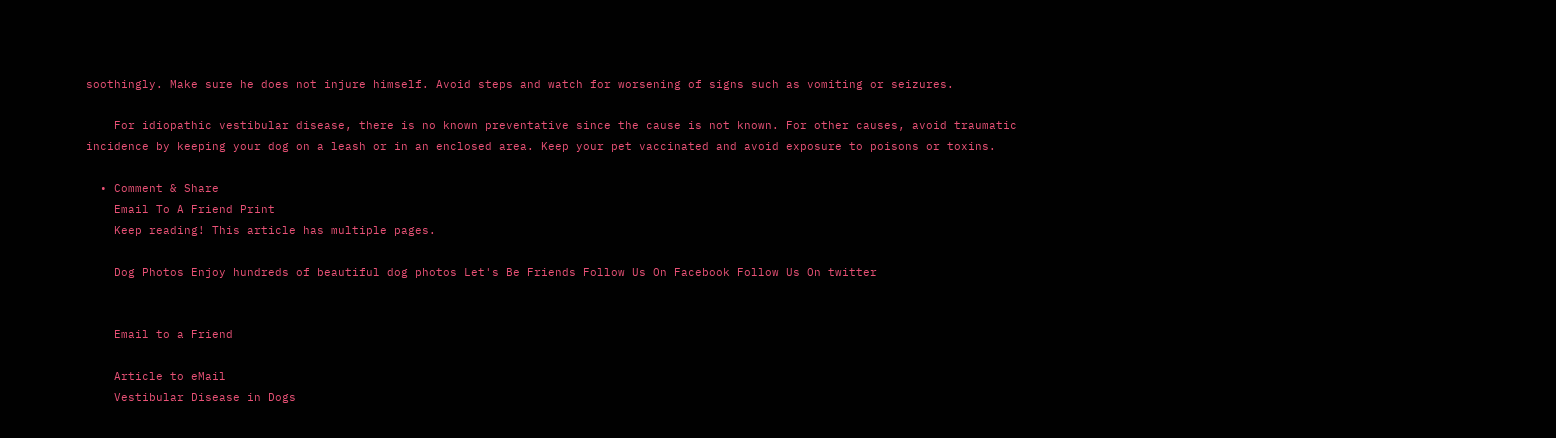soothingly. Make sure he does not injure himself. Avoid steps and watch for worsening of signs such as vomiting or seizures.

    For idiopathic vestibular disease, there is no known preventative since the cause is not known. For other causes, avoid traumatic incidence by keeping your dog on a leash or in an enclosed area. Keep your pet vaccinated and avoid exposure to poisons or toxins.

  • Comment & Share
    Email To A Friend Print
    Keep reading! This article has multiple pages.

    Dog Photos Enjoy hundreds of beautiful dog photos Let's Be Friends Follow Us On Facebook Follow Us On twitter


    Email to a Friend

    Article to eMail
    Vestibular Disease in Dogs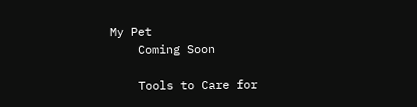My Pet
    Coming Soon

    Tools to Care for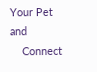Your Pet and
    Connect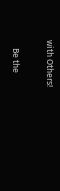with Others!

    Be the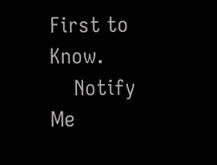First to Know.
    Notify Me